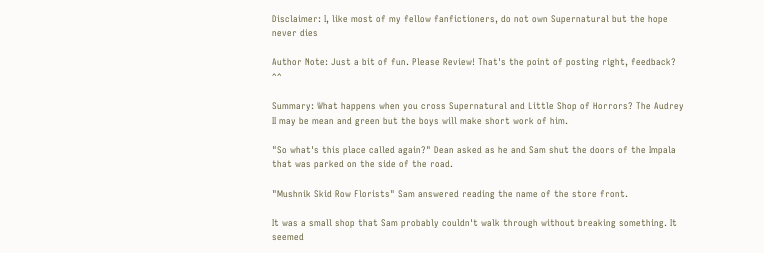Disclaimer: I, like most of my fellow fanfictioners, do not own Supernatural but the hope never dies

Author Note: Just a bit of fun. Please Review! That's the point of posting right, feedback? ^^

Summary: What happens when you cross Supernatural and Little Shop of Horrors? The Audrey II may be mean and green but the boys will make short work of him.

"So what's this place called again?" Dean asked as he and Sam shut the doors of the Impala that was parked on the side of the road.

"Mushnik Skid Row Florists" Sam answered reading the name of the store front.

It was a small shop that Sam probably couldn't walk through without breaking something. It seemed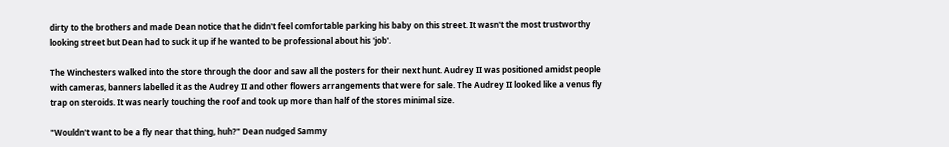dirty to the brothers and made Dean notice that he didn't feel comfortable parking his baby on this street. It wasn't the most trustworthy looking street but Dean had to suck it up if he wanted to be professional about his 'job'.

The Winchesters walked into the store through the door and saw all the posters for their next hunt. Audrey II was positioned amidst people with cameras, banners labelled it as the Audrey II and other flowers arrangements that were for sale. The Audrey II looked like a venus fly trap on steroids. It was nearly touching the roof and took up more than half of the stores minimal size.

"Wouldn't want to be a fly near that thing, huh?" Dean nudged Sammy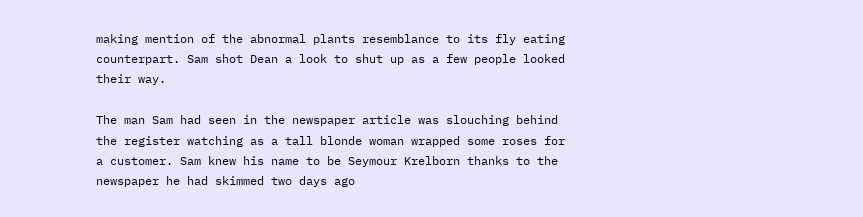making mention of the abnormal plants resemblance to its fly eating counterpart. Sam shot Dean a look to shut up as a few people looked their way.

The man Sam had seen in the newspaper article was slouching behind the register watching as a tall blonde woman wrapped some roses for a customer. Sam knew his name to be Seymour Krelborn thanks to the newspaper he had skimmed two days ago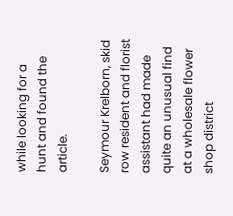while looking for a hunt and found the article.

Seymour Krelborn, skid row resident and florist assistant had made quite an unusual find at a wholesale flower shop district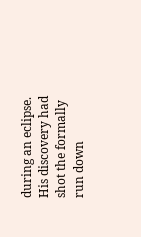during an eclipse. His discovery had shot the formally run down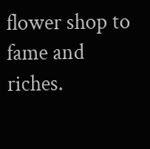flower shop to fame and riches.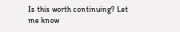Is this worth continuing? Let me know